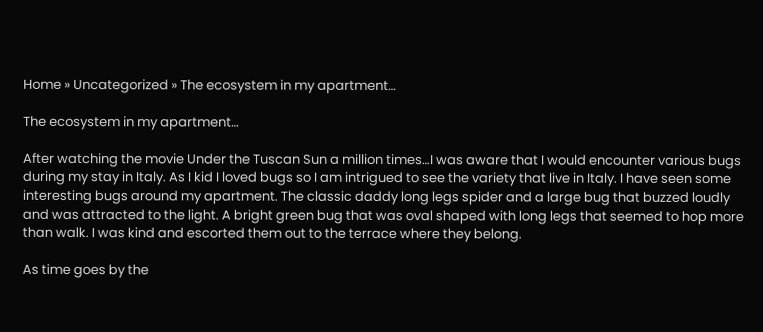Home » Uncategorized » The ecosystem in my apartment…

The ecosystem in my apartment…

After watching the movie Under the Tuscan Sun a million times…I was aware that I would encounter various bugs during my stay in Italy. As I kid I loved bugs so I am intrigued to see the variety that live in Italy. I have seen some interesting bugs around my apartment. The classic daddy long legs spider and a large bug that buzzed loudly and was attracted to the light. A bright green bug that was oval shaped with long legs that seemed to hop more than walk. I was kind and escorted them out to the terrace where they belong.

As time goes by the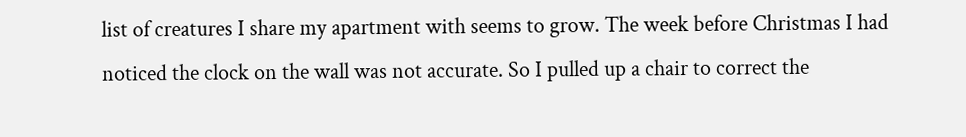list of creatures I share my apartment with seems to grow. The week before Christmas I had noticed the clock on the wall was not accurate. So I pulled up a chair to correct the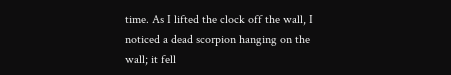time. As I lifted the clock off the wall, I noticed a dead scorpion hanging on the wall; it fell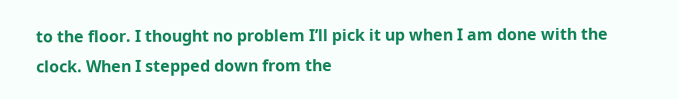to the floor. I thought no problem I’ll pick it up when I am done with the clock. When I stepped down from the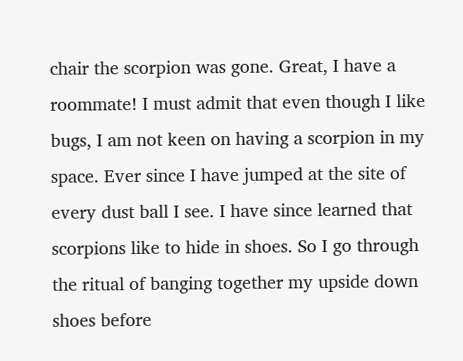chair the scorpion was gone. Great, I have a roommate! I must admit that even though I like bugs, I am not keen on having a scorpion in my space. Ever since I have jumped at the site of every dust ball I see. I have since learned that scorpions like to hide in shoes. So I go through the ritual of banging together my upside down shoes before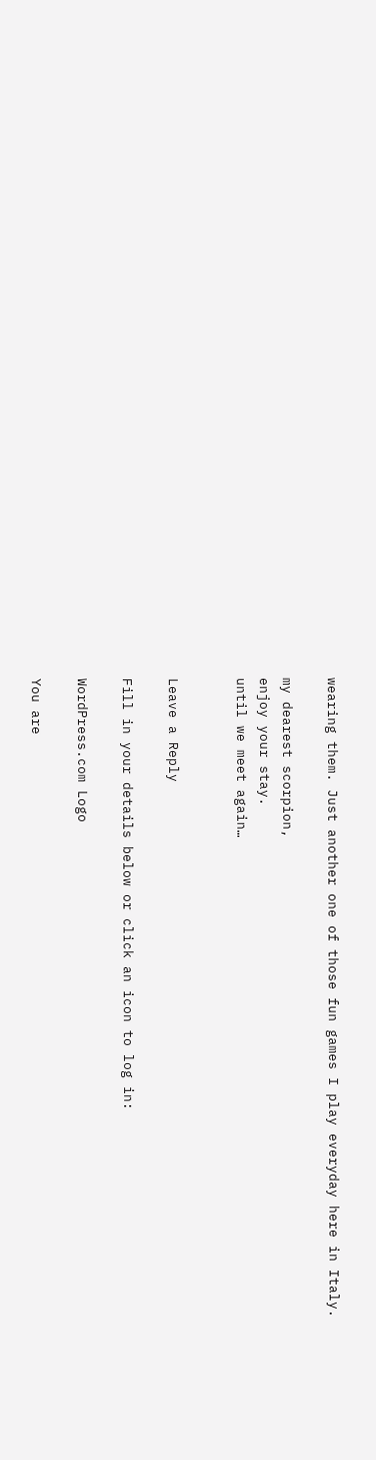wearing them. Just another one of those fun games I play everyday here in Italy.

my dearest scorpion,
enjoy your stay.
until we meet again…


Leave a Reply

Fill in your details below or click an icon to log in:

WordPress.com Logo

You are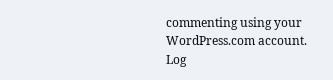commenting using your WordPress.com account. Log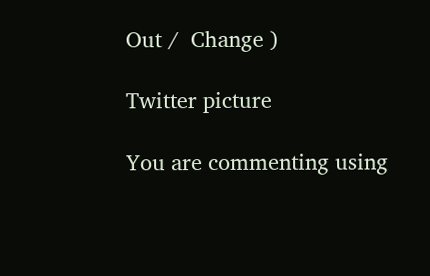Out /  Change )

Twitter picture

You are commenting using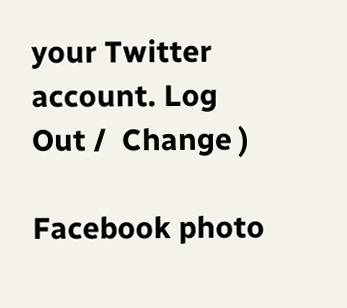your Twitter account. Log Out /  Change )

Facebook photo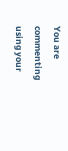You are commenting using your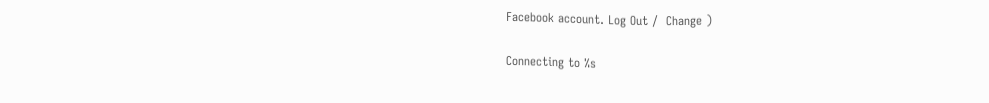Facebook account. Log Out /  Change )

Connecting to %s